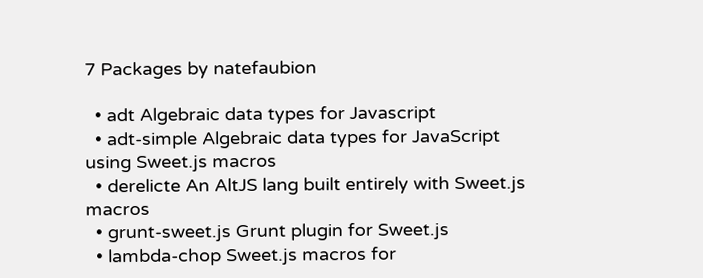7 Packages by natefaubion

  • adt Algebraic data types for Javascript
  • adt-simple Algebraic data types for JavaScript using Sweet.js macros
  • derelicte An AltJS lang built entirely with Sweet.js macros
  • grunt-sweet.js Grunt plugin for Sweet.js
  • lambda-chop Sweet.js macros for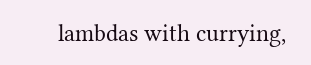lambdas with currying,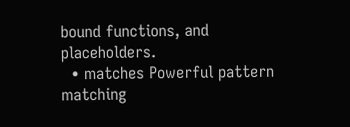bound functions, and placeholders.
  • matches Powerful pattern matching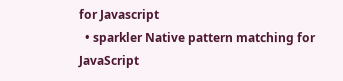for Javascript
  • sparkler Native pattern matching for JavaScript